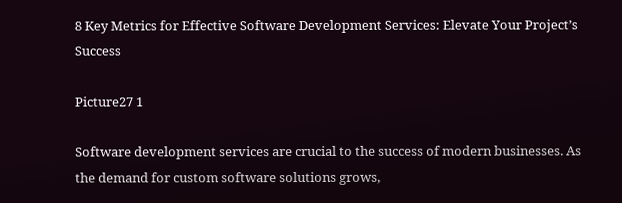8 Key Metrics for Effective Software Development Services: Elevate Your Project’s Success

Picture27 1

Software development services are crucial to the success of modern businesses. As the demand for custom software solutions grows,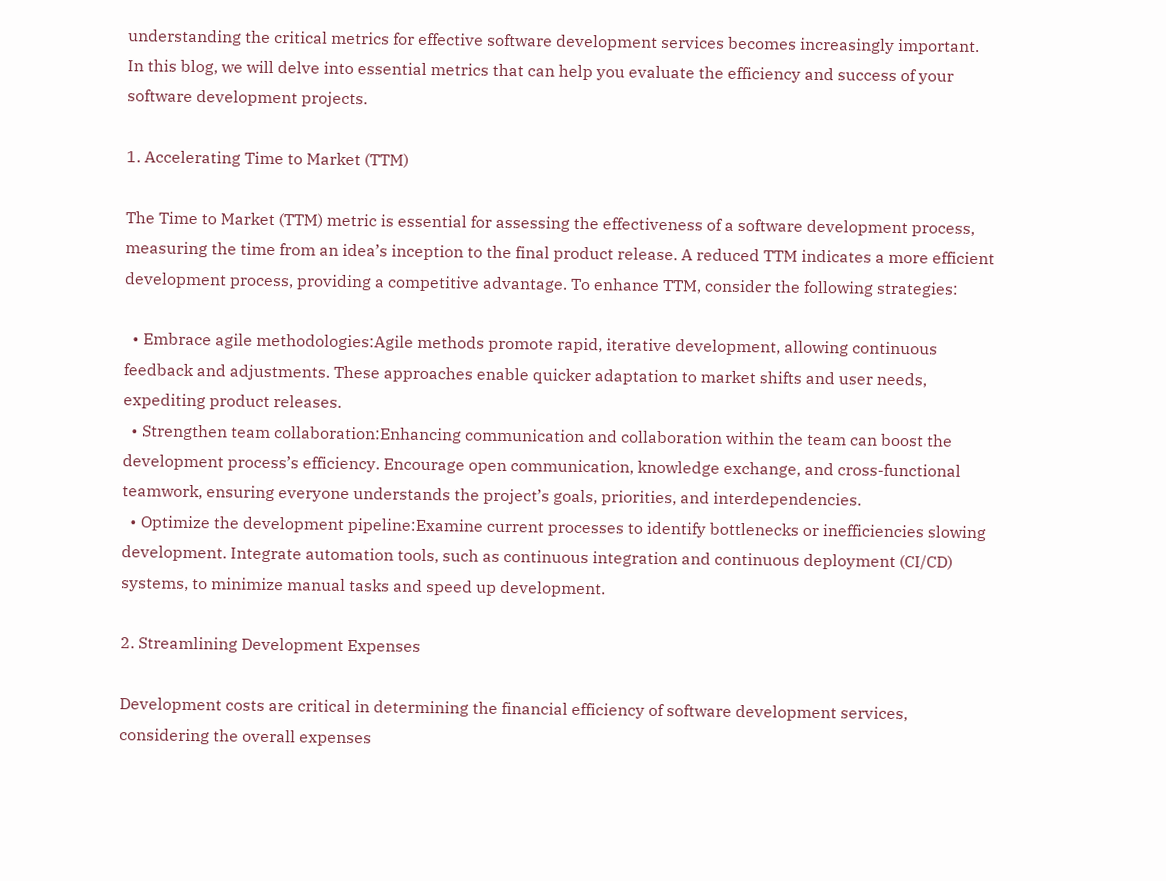understanding the critical metrics for effective software development services becomes increasingly important. In this blog, we will delve into essential metrics that can help you evaluate the efficiency and success of your software development projects.

1. Accelerating Time to Market (TTM)

The Time to Market (TTM) metric is essential for assessing the effectiveness of a software development process, measuring the time from an idea’s inception to the final product release. A reduced TTM indicates a more efficient development process, providing a competitive advantage. To enhance TTM, consider the following strategies:

  • Embrace agile methodologies:Agile methods promote rapid, iterative development, allowing continuous feedback and adjustments. These approaches enable quicker adaptation to market shifts and user needs, expediting product releases.
  • Strengthen team collaboration:Enhancing communication and collaboration within the team can boost the development process’s efficiency. Encourage open communication, knowledge exchange, and cross-functional teamwork, ensuring everyone understands the project’s goals, priorities, and interdependencies.
  • Optimize the development pipeline:Examine current processes to identify bottlenecks or inefficiencies slowing development. Integrate automation tools, such as continuous integration and continuous deployment (CI/CD) systems, to minimize manual tasks and speed up development.

2. Streamlining Development Expenses

Development costs are critical in determining the financial efficiency of software development services, considering the overall expenses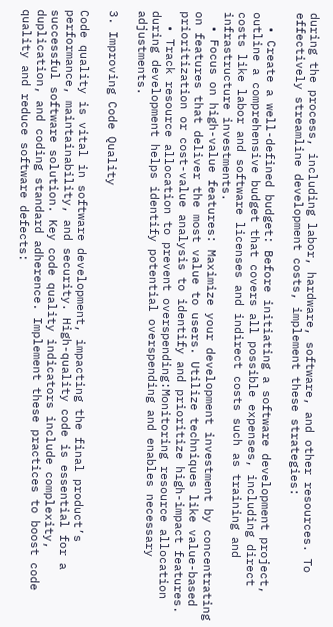during the process, including labor, hardware, software, and other resources. To effectively streamline development costs, implement these strategies:

  • Create a well-defined budget: Before initiating a software development project, outline a comprehensive budget that covers all possible expenses, including direct costs like labor and software licenses and indirect costs such as training and infrastructure investments.
  • Focus on high-value features: Maximize your development investment by concentrating on features that deliver the most value to users. Utilize techniques like value-based prioritization or cost-value analysis to identify and prioritize high-impact features.
  • Track resource allocation to prevent overspending:Monitoring resource allocation during development helps identify potential overspending and enables necessary adjustments.

3. Improving Code Quality

Code quality is vital in software development, impacting the final product’s performance, maintainability, and security. High-quality code is essential for a successful software solution. Key code quality indicators include complexity, duplication, and coding standard adherence. Implement these practices to boost code quality and reduce software defects: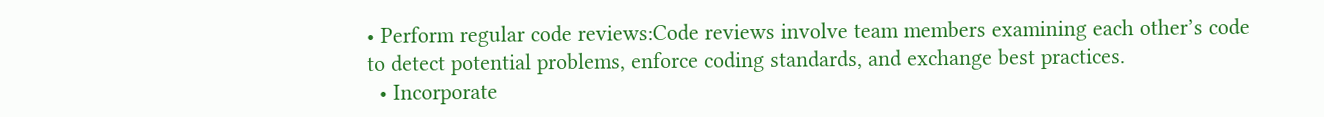• Perform regular code reviews:Code reviews involve team members examining each other’s code to detect potential problems, enforce coding standards, and exchange best practices.
  • Incorporate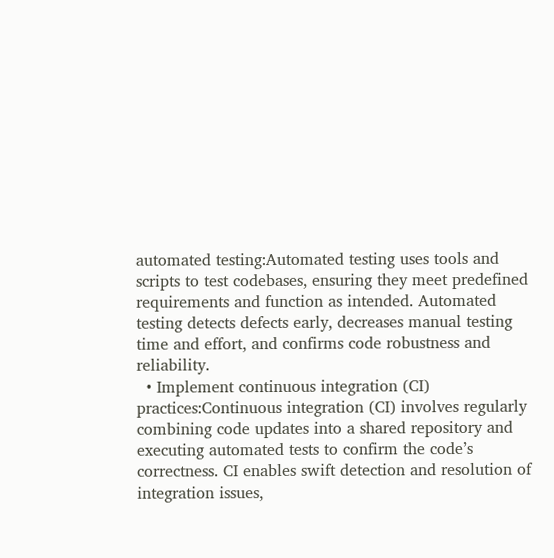automated testing:Automated testing uses tools and scripts to test codebases, ensuring they meet predefined requirements and function as intended. Automated testing detects defects early, decreases manual testing time and effort, and confirms code robustness and reliability.
  • Implement continuous integration (CI) practices:Continuous integration (CI) involves regularly combining code updates into a shared repository and executing automated tests to confirm the code’s correctness. CI enables swift detection and resolution of integration issues,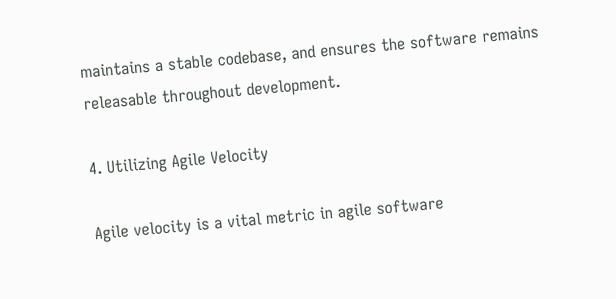maintains a stable codebase, and ensures the software remains releasable throughout development.

4. Utilizing Agile Velocity

Agile velocity is a vital metric in agile software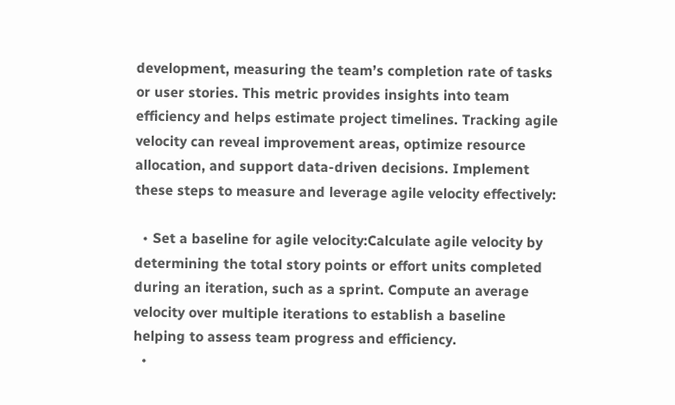development, measuring the team’s completion rate of tasks or user stories. This metric provides insights into team efficiency and helps estimate project timelines. Tracking agile velocity can reveal improvement areas, optimize resource allocation, and support data-driven decisions. Implement these steps to measure and leverage agile velocity effectively:

  • Set a baseline for agile velocity:Calculate agile velocity by determining the total story points or effort units completed during an iteration, such as a sprint. Compute an average velocity over multiple iterations to establish a baseline helping to assess team progress and efficiency.
  •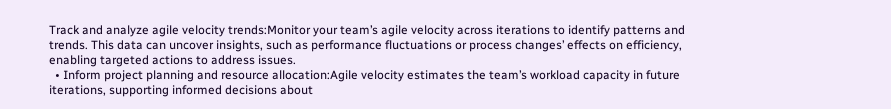Track and analyze agile velocity trends:Monitor your team’s agile velocity across iterations to identify patterns and trends. This data can uncover insights, such as performance fluctuations or process changes’ effects on efficiency, enabling targeted actions to address issues.
  • Inform project planning and resource allocation:Agile velocity estimates the team’s workload capacity in future iterations, supporting informed decisions about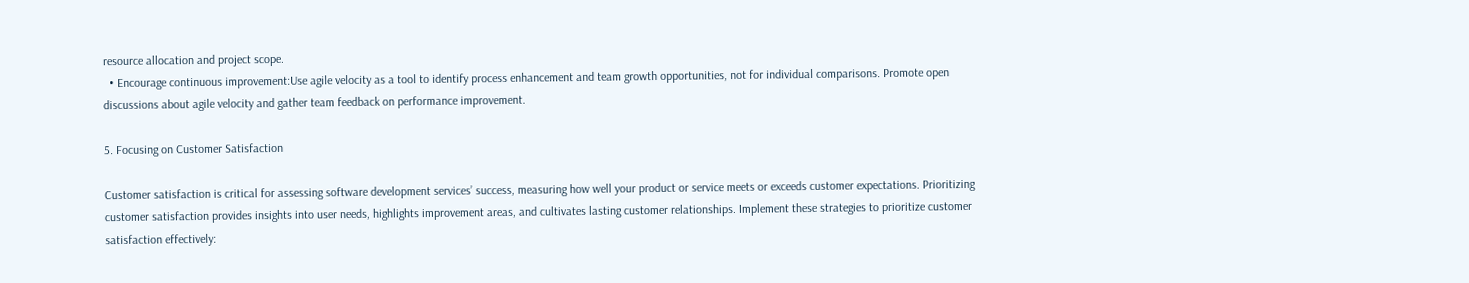resource allocation and project scope.
  • Encourage continuous improvement:Use agile velocity as a tool to identify process enhancement and team growth opportunities, not for individual comparisons. Promote open discussions about agile velocity and gather team feedback on performance improvement.

5. Focusing on Customer Satisfaction

Customer satisfaction is critical for assessing software development services’ success, measuring how well your product or service meets or exceeds customer expectations. Prioritizing customer satisfaction provides insights into user needs, highlights improvement areas, and cultivates lasting customer relationships. Implement these strategies to prioritize customer satisfaction effectively: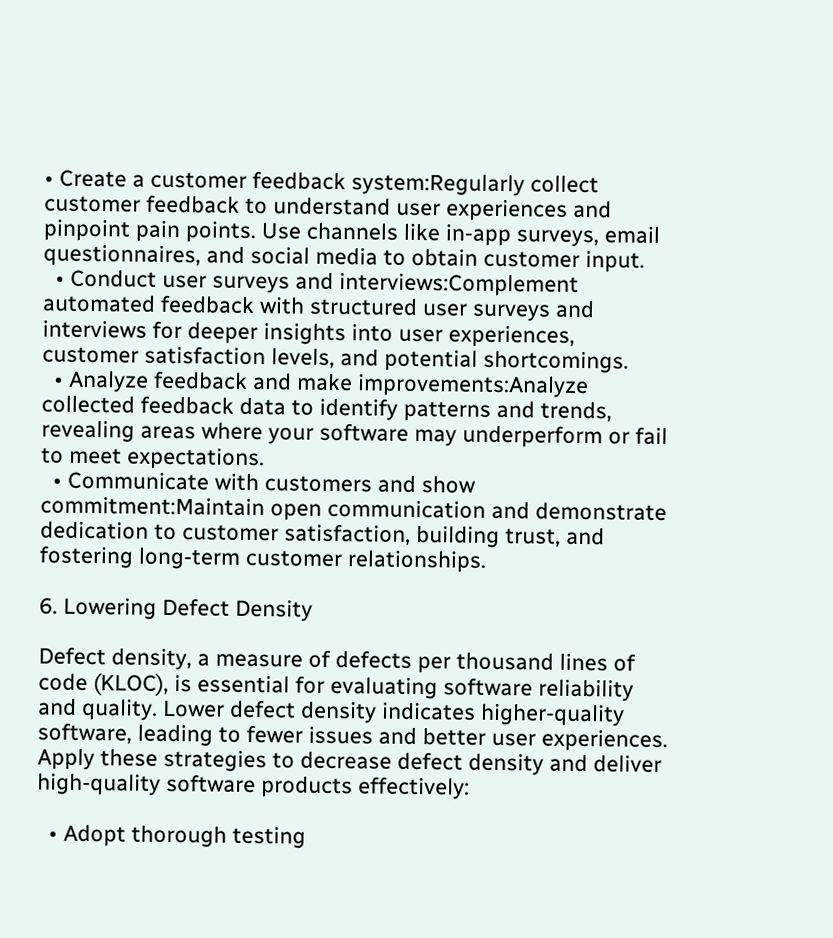• Create a customer feedback system:Regularly collect customer feedback to understand user experiences and pinpoint pain points. Use channels like in-app surveys, email questionnaires, and social media to obtain customer input.
  • Conduct user surveys and interviews:Complement automated feedback with structured user surveys and interviews for deeper insights into user experiences, customer satisfaction levels, and potential shortcomings.
  • Analyze feedback and make improvements:Analyze collected feedback data to identify patterns and trends, revealing areas where your software may underperform or fail to meet expectations.
  • Communicate with customers and show commitment:Maintain open communication and demonstrate dedication to customer satisfaction, building trust, and fostering long-term customer relationships.

6. Lowering Defect Density

Defect density, a measure of defects per thousand lines of code (KLOC), is essential for evaluating software reliability and quality. Lower defect density indicates higher-quality software, leading to fewer issues and better user experiences. Apply these strategies to decrease defect density and deliver high-quality software products effectively:

  • Adopt thorough testing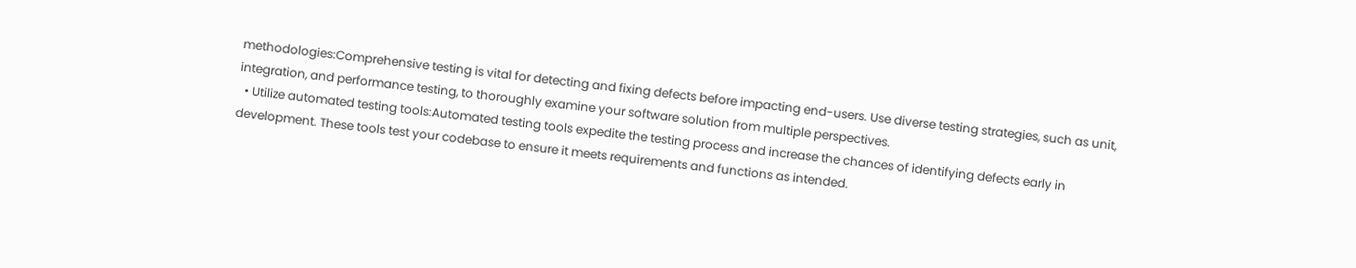methodologies:Comprehensive testing is vital for detecting and fixing defects before impacting end-users. Use diverse testing strategies, such as unit, integration, and performance testing, to thoroughly examine your software solution from multiple perspectives.
  • Utilize automated testing tools:Automated testing tools expedite the testing process and increase the chances of identifying defects early in development. These tools test your codebase to ensure it meets requirements and functions as intended.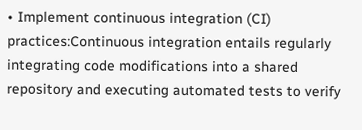• Implement continuous integration (CI) practices:Continuous integration entails regularly integrating code modifications into a shared repository and executing automated tests to verify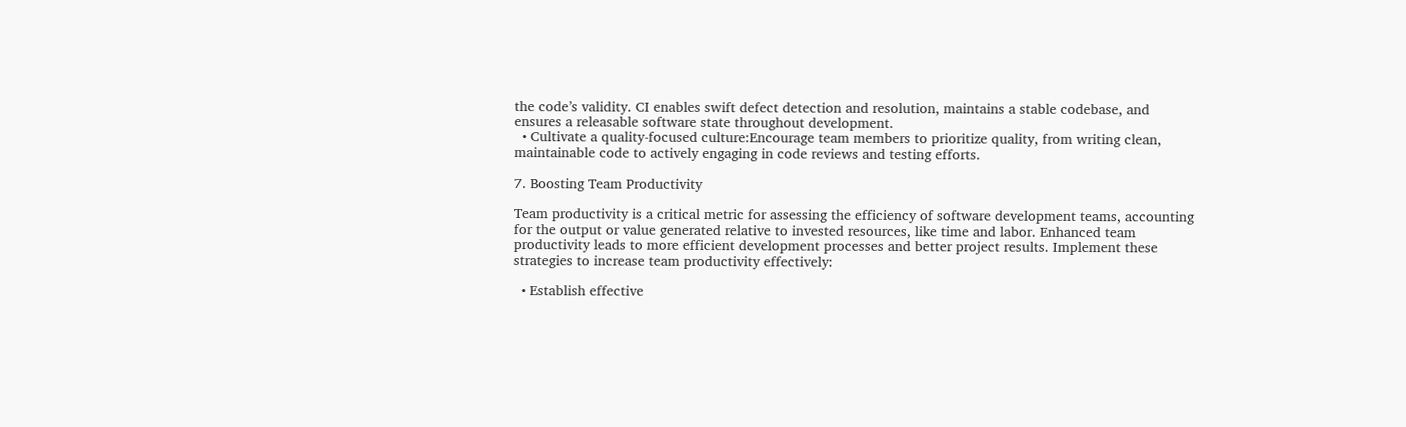the code’s validity. CI enables swift defect detection and resolution, maintains a stable codebase, and ensures a releasable software state throughout development.
  • Cultivate a quality-focused culture:Encourage team members to prioritize quality, from writing clean, maintainable code to actively engaging in code reviews and testing efforts.

7. Boosting Team Productivity

Team productivity is a critical metric for assessing the efficiency of software development teams, accounting for the output or value generated relative to invested resources, like time and labor. Enhanced team productivity leads to more efficient development processes and better project results. Implement these strategies to increase team productivity effectively:

  • Establish effective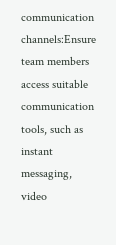communication channels:Ensure team members access suitable communication tools, such as instant messaging, video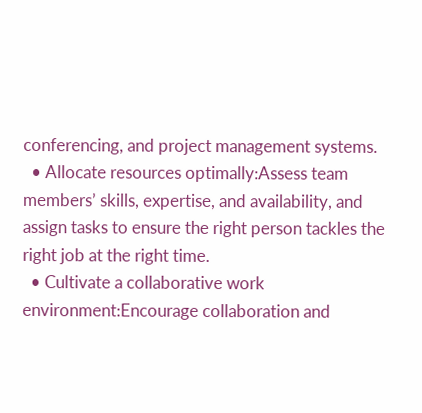conferencing, and project management systems.
  • Allocate resources optimally:Assess team members’ skills, expertise, and availability, and assign tasks to ensure the right person tackles the right job at the right time.
  • Cultivate a collaborative work environment:Encourage collaboration and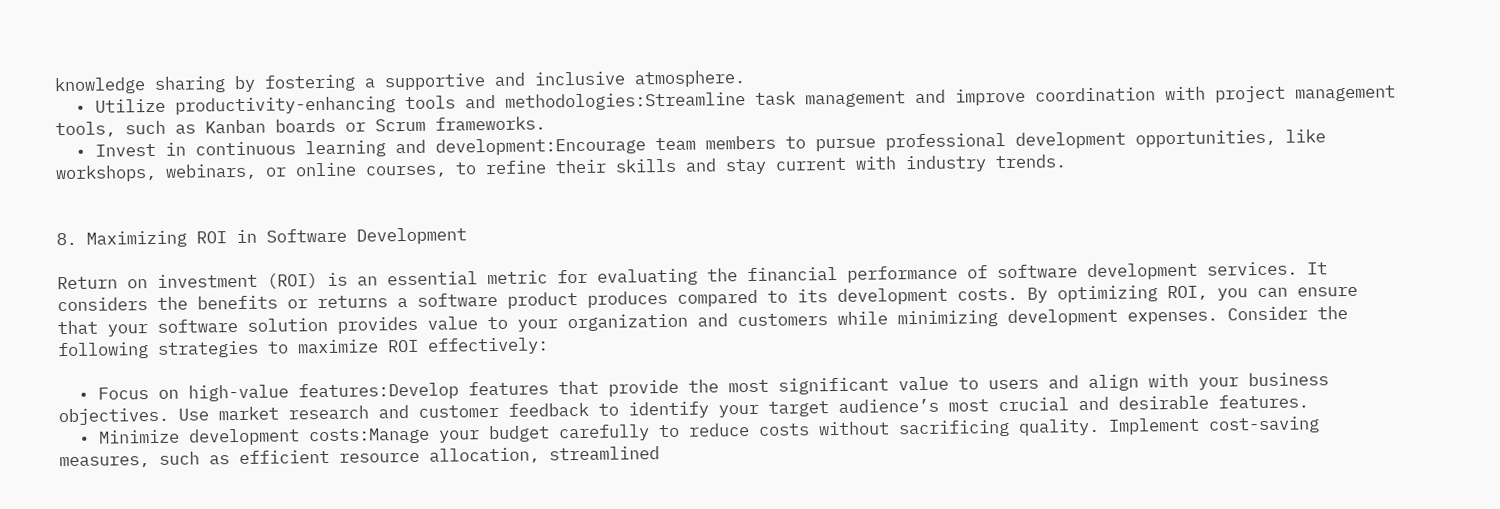knowledge sharing by fostering a supportive and inclusive atmosphere.
  • Utilize productivity-enhancing tools and methodologies:Streamline task management and improve coordination with project management tools, such as Kanban boards or Scrum frameworks.
  • Invest in continuous learning and development:Encourage team members to pursue professional development opportunities, like workshops, webinars, or online courses, to refine their skills and stay current with industry trends.


8. Maximizing ROI in Software Development

Return on investment (ROI) is an essential metric for evaluating the financial performance of software development services. It considers the benefits or returns a software product produces compared to its development costs. By optimizing ROI, you can ensure that your software solution provides value to your organization and customers while minimizing development expenses. Consider the following strategies to maximize ROI effectively:

  • Focus on high-value features:Develop features that provide the most significant value to users and align with your business objectives. Use market research and customer feedback to identify your target audience’s most crucial and desirable features.
  • Minimize development costs:Manage your budget carefully to reduce costs without sacrificing quality. Implement cost-saving measures, such as efficient resource allocation, streamlined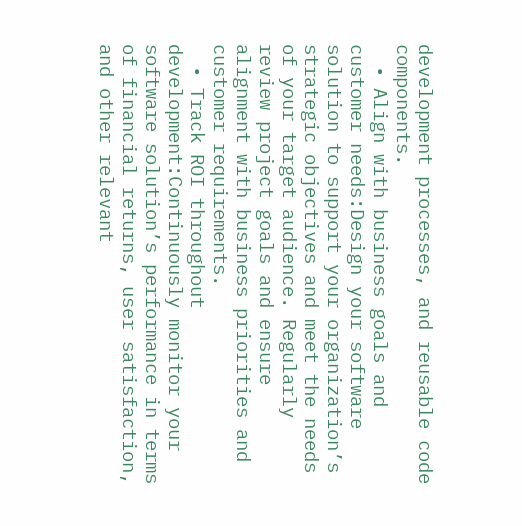development processes, and reusable code components.
  • Align with business goals and customer needs:Design your software solution to support your organization’s strategic objectives and meet the needs of your target audience. Regularly review project goals and ensure alignment with business priorities and customer requirements.
  • Track ROI throughout development:Continuously monitor your software solution’s performance in terms of financial returns, user satisfaction, and other relevant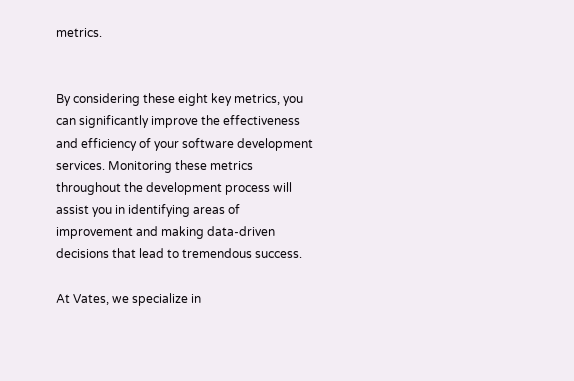metrics.


By considering these eight key metrics, you can significantly improve the effectiveness and efficiency of your software development services. Monitoring these metrics throughout the development process will assist you in identifying areas of improvement and making data-driven decisions that lead to tremendous success.

At Vates, we specialize in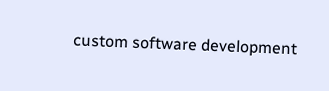custom software development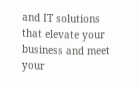and IT solutions that elevate your business and meet your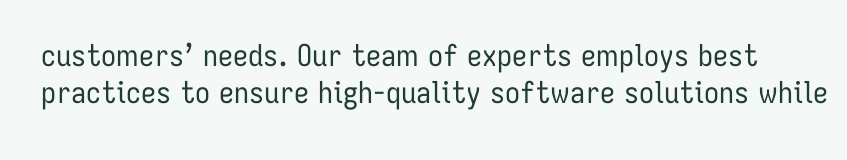customers’ needs. Our team of experts employs best practices to ensure high-quality software solutions while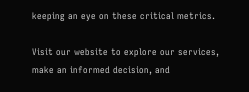keeping an eye on these critical metrics.

Visit our website to explore our services, make an informed decision, and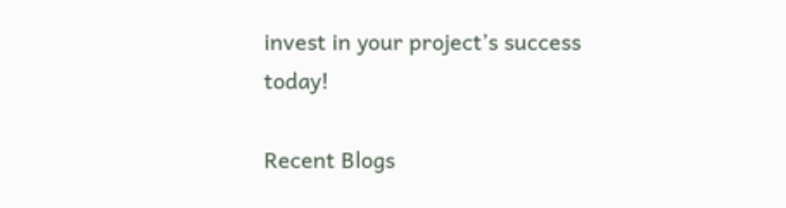invest in your project’s success today!

Recent Blogs